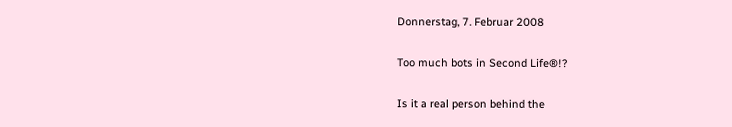Donnerstag, 7. Februar 2008

Too much bots in Second Life®!?

Is it a real person behind the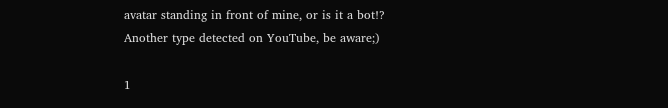avatar standing in front of mine, or is it a bot!?
Another type detected on YouTube, be aware;)

1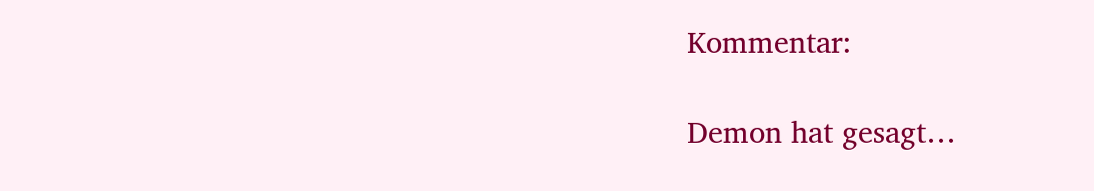Kommentar:

Demon hat gesagt…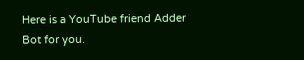Here is a YouTube friend Adder Bot for you.